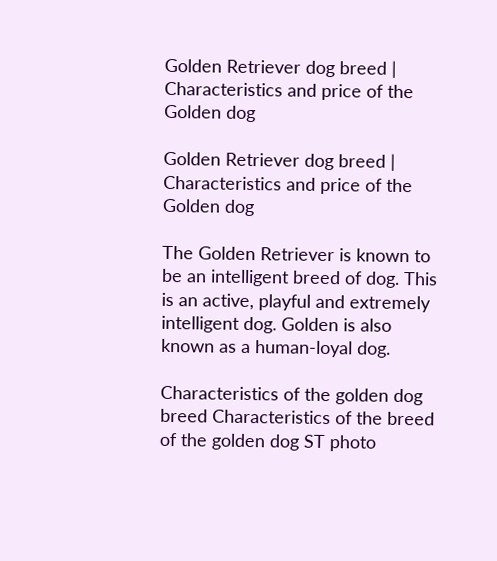Golden Retriever dog breed | Characteristics and price of the Golden dog

Golden Retriever dog breed |  Characteristics and price of the Golden dog

The Golden Retriever is known to be an intelligent breed of dog. This is an active, playful and extremely intelligent dog. Golden is also known as a human-loyal dog.

Characteristics of the golden dog breed Characteristics of the breed of the golden dog ST photo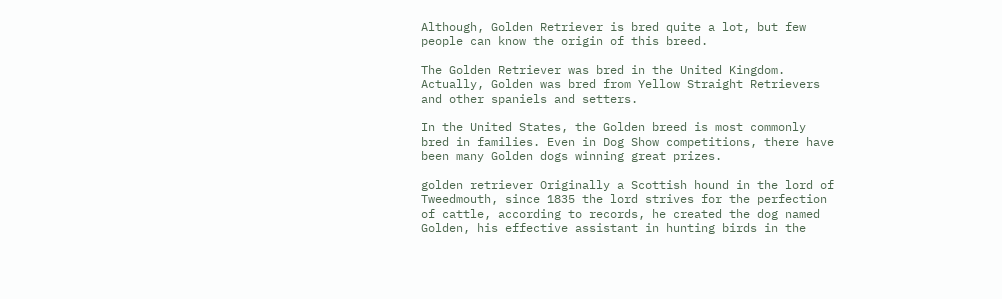Although, Golden Retriever is bred quite a lot, but few people can know the origin of this breed.

The Golden Retriever was bred in the United Kingdom. Actually, Golden was bred from Yellow Straight Retrievers and other spaniels and setters.

In the United States, the Golden breed is most commonly bred in families. Even in Dog Show competitions, there have been many Golden dogs winning great prizes.

golden retriever Originally a Scottish hound in the lord of Tweedmouth, since 1835 the lord strives for the perfection of cattle, according to records, he created the dog named Golden, his effective assistant in hunting birds in the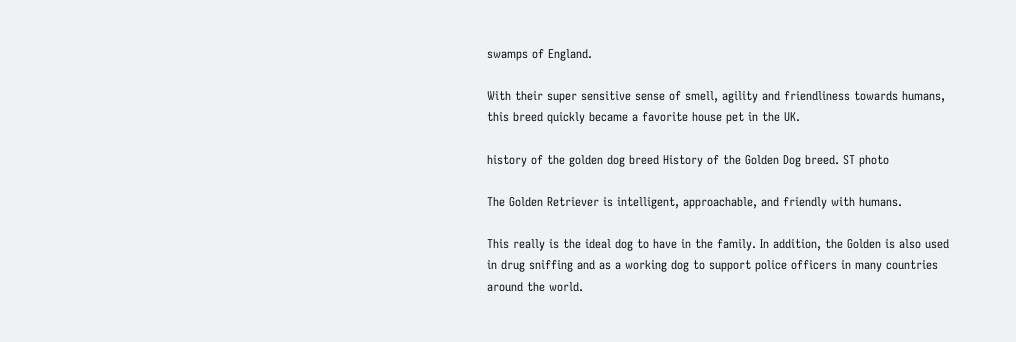swamps of England.

With their super sensitive sense of smell, agility and friendliness towards humans, this breed quickly became a favorite house pet in the UK.

history of the golden dog breed History of the Golden Dog breed. ST photo

The Golden Retriever is intelligent, approachable, and friendly with humans.

This really is the ideal dog to have in the family. In addition, the Golden is also used in drug sniffing and as a working dog to support police officers in many countries around the world.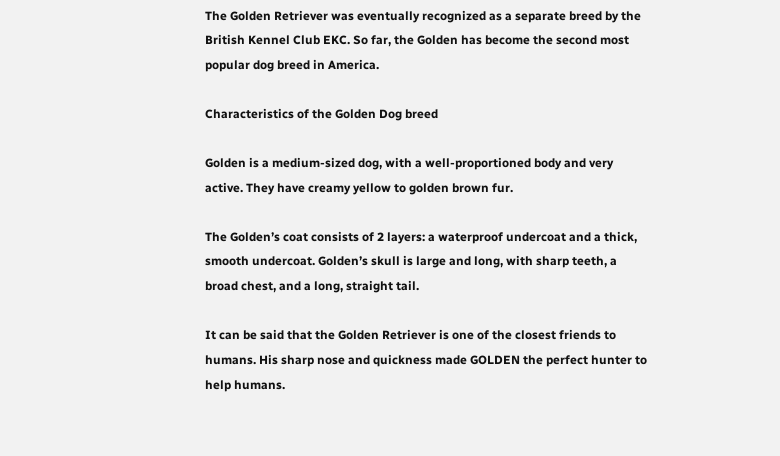The Golden Retriever was eventually recognized as a separate breed by the British Kennel Club EKC. So far, the Golden has become the second most popular dog breed in America.

Characteristics of the Golden Dog breed

Golden is a medium-sized dog, with a well-proportioned body and very active. They have creamy yellow to golden brown fur.

The Golden’s coat consists of 2 layers: a waterproof undercoat and a thick, smooth undercoat. Golden’s skull is large and long, with sharp teeth, a broad chest, and a long, straight tail.

It can be said that the Golden Retriever is one of the closest friends to humans. His sharp nose and quickness made GOLDEN the perfect hunter to help humans.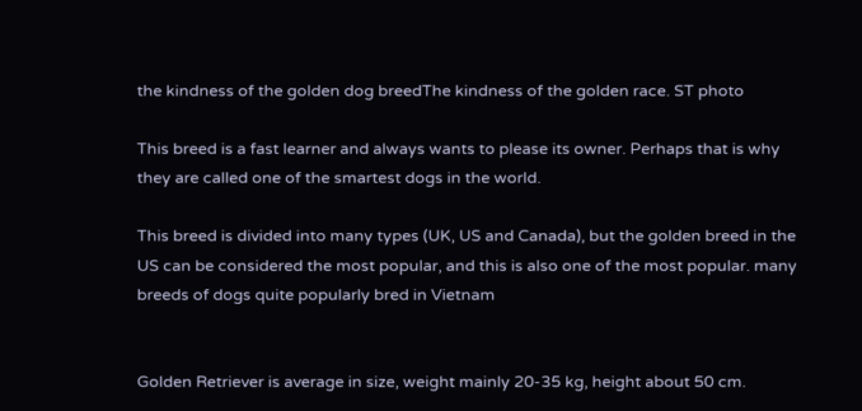the kindness of the golden dog breedThe kindness of the golden race. ST photo

This breed is a fast learner and always wants to please its owner. Perhaps that is why they are called one of the smartest dogs in the world.

This breed is divided into many types (UK, US and Canada), but the golden breed in the US can be considered the most popular, and this is also one of the most popular. many breeds of dogs quite popularly bred in Vietnam


Golden Retriever is average in size, weight mainly 20-35 kg, height about 50 cm.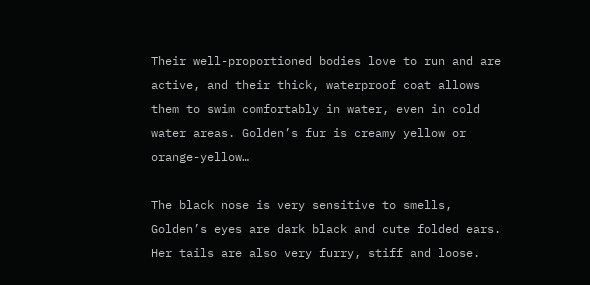Their well-proportioned bodies love to run and are active, and their thick, waterproof coat allows them to swim comfortably in water, even in cold water areas. Golden’s fur is creamy yellow or orange-yellow…

The black nose is very sensitive to smells, Golden’s eyes are dark black and cute folded ears. Her tails are also very furry, stiff and loose.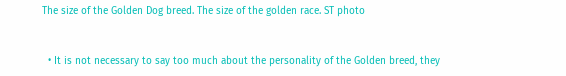The size of the Golden Dog breed. The size of the golden race. ST photo


  • It is not necessary to say too much about the personality of the Golden breed, they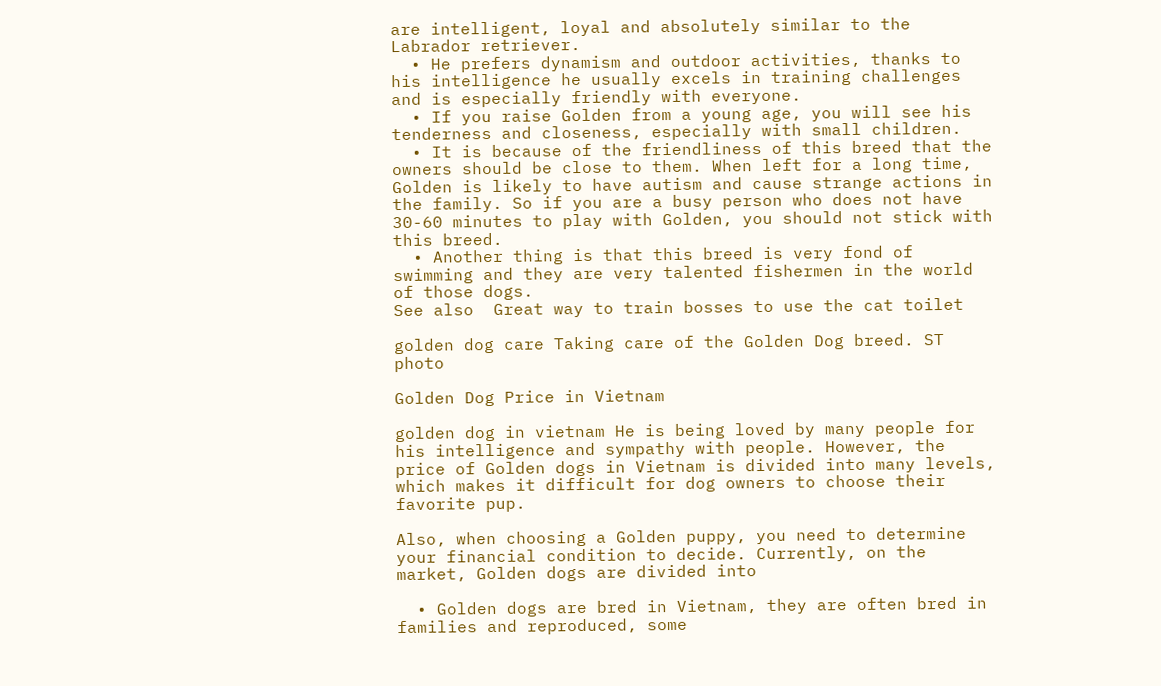are intelligent, loyal and absolutely similar to the Labrador retriever.
  • He prefers dynamism and outdoor activities, thanks to his intelligence he usually excels in training challenges and is especially friendly with everyone.
  • If you raise Golden from a young age, you will see his tenderness and closeness, especially with small children.
  • It is because of the friendliness of this breed that the owners should be close to them. When left for a long time, Golden is likely to have autism and cause strange actions in the family. So if you are a busy person who does not have 30-60 minutes to play with Golden, you should not stick with this breed.
  • Another thing is that this breed is very fond of swimming and they are very talented fishermen in the world of those dogs.
See also  Great way to train bosses to use the cat toilet

golden dog care Taking care of the Golden Dog breed. ST photo

Golden Dog Price in Vietnam

golden dog in vietnam He is being loved by many people for his intelligence and sympathy with people. However, the price of Golden dogs in Vietnam is divided into many levels, which makes it difficult for dog owners to choose their favorite pup.

Also, when choosing a Golden puppy, you need to determine your financial condition to decide. Currently, on the market, Golden dogs are divided into

  • Golden dogs are bred in Vietnam, they are often bred in families and reproduced, some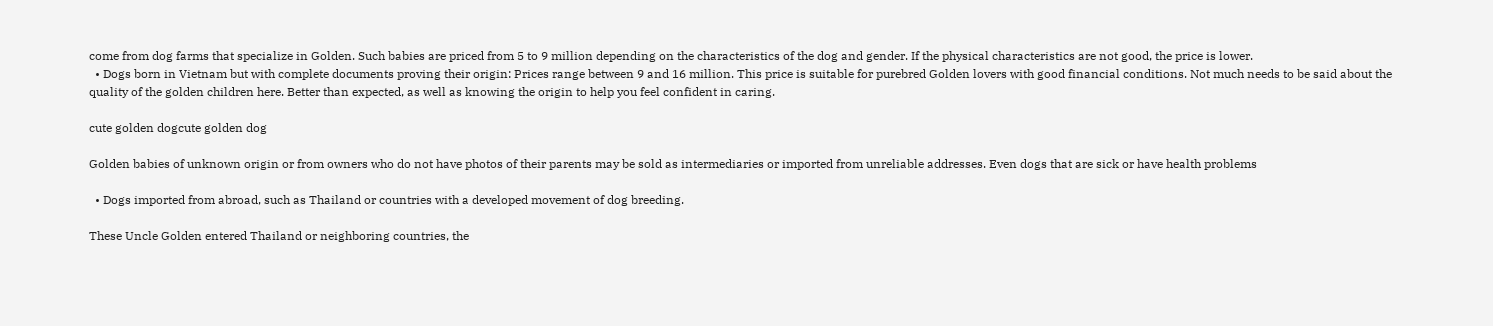come from dog farms that specialize in Golden. Such babies are priced from 5 to 9 million depending on the characteristics of the dog and gender. If the physical characteristics are not good, the price is lower.
  • Dogs born in Vietnam but with complete documents proving their origin: Prices range between 9 and 16 million. This price is suitable for purebred Golden lovers with good financial conditions. Not much needs to be said about the quality of the golden children here. Better than expected, as well as knowing the origin to help you feel confident in caring.

cute golden dogcute golden dog

Golden babies of unknown origin or from owners who do not have photos of their parents may be sold as intermediaries or imported from unreliable addresses. Even dogs that are sick or have health problems

  • Dogs imported from abroad, such as Thailand or countries with a developed movement of dog breeding.

These Uncle Golden entered Thailand or neighboring countries, the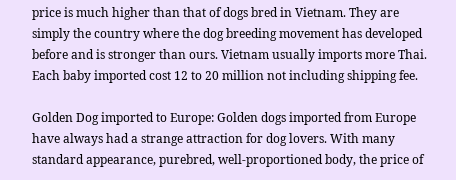price is much higher than that of dogs bred in Vietnam. They are simply the country where the dog breeding movement has developed before and is stronger than ours. Vietnam usually imports more Thai. Each baby imported cost 12 to 20 million not including shipping fee.

Golden Dog imported to Europe: Golden dogs imported from Europe have always had a strange attraction for dog lovers. With many standard appearance, purebred, well-proportioned body, the price of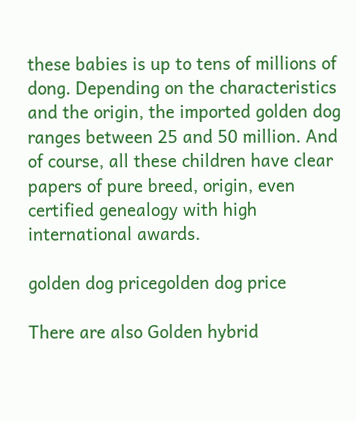these babies is up to tens of millions of dong. Depending on the characteristics and the origin, the imported golden dog ranges between 25 and 50 million. And of course, all these children have clear papers of pure breed, origin, even certified genealogy with high international awards.

golden dog pricegolden dog price

There are also Golden hybrid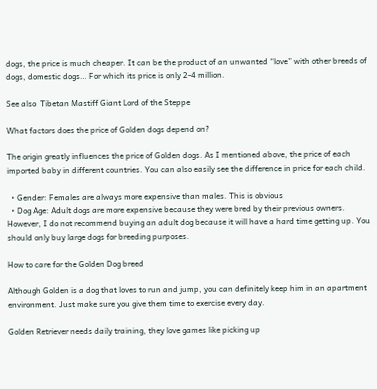dogs, the price is much cheaper. It can be the product of an unwanted “love” with other breeds of dogs, domestic dogs… For which its price is only 2-4 million.

See also  Tibetan Mastiff Giant Lord of the Steppe

What factors does the price of Golden dogs depend on?

The origin greatly influences the price of Golden dogs. As I mentioned above, the price of each imported baby in different countries. You can also easily see the difference in price for each child.

  • Gender: Females are always more expensive than males. This is obvious
  • Dog Age: Adult dogs are more expensive because they were bred by their previous owners. However, I do not recommend buying an adult dog because it will have a hard time getting up. You should only buy large dogs for breeding purposes.

How to care for the Golden Dog breed

Although Golden is a dog that loves to run and jump, you can definitely keep him in an apartment environment. Just make sure you give them time to exercise every day.

Golden Retriever needs daily training, they love games like picking up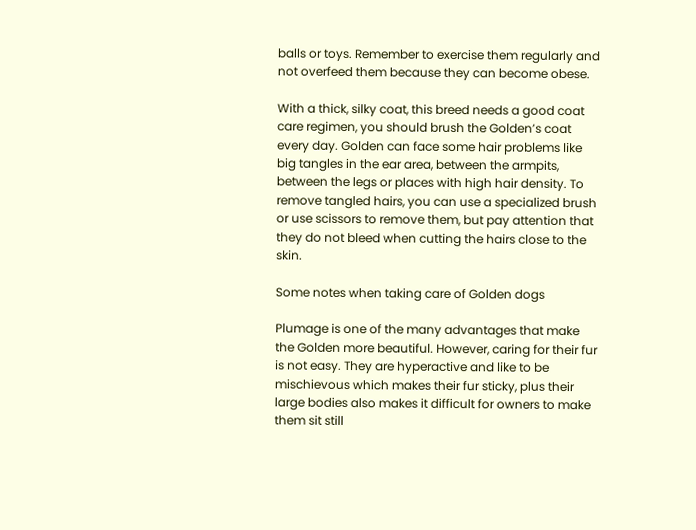balls or toys. Remember to exercise them regularly and not overfeed them because they can become obese.

With a thick, silky coat, this breed needs a good coat care regimen, you should brush the Golden’s coat every day. Golden can face some hair problems like big tangles in the ear area, between the armpits, between the legs or places with high hair density. To remove tangled hairs, you can use a specialized brush or use scissors to remove them, but pay attention that they do not bleed when cutting the hairs close to the skin.

Some notes when taking care of Golden dogs

Plumage is one of the many advantages that make the Golden more beautiful. However, caring for their fur is not easy. They are hyperactive and like to be mischievous which makes their fur sticky, plus their large bodies also makes it difficult for owners to make them sit still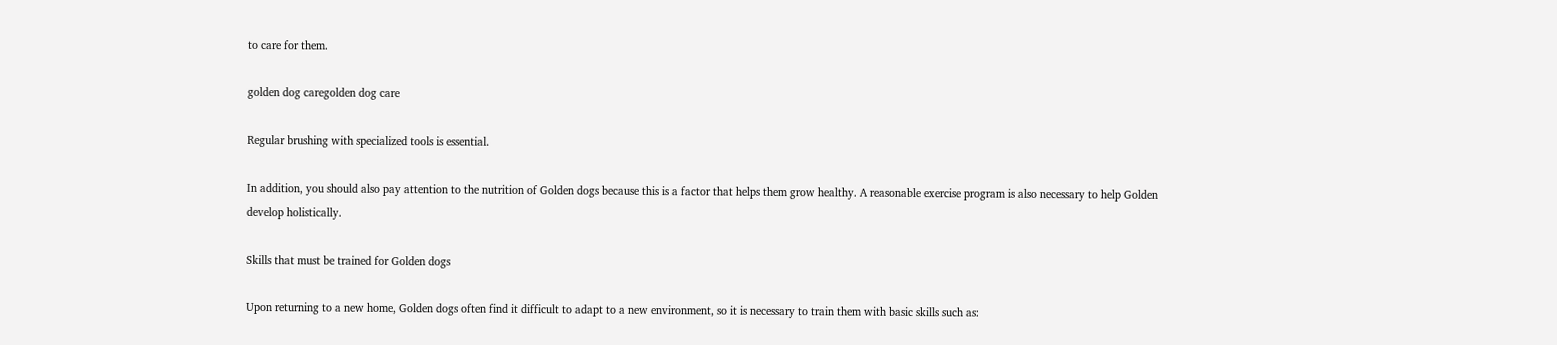to care for them.

golden dog caregolden dog care

Regular brushing with specialized tools is essential.

In addition, you should also pay attention to the nutrition of Golden dogs because this is a factor that helps them grow healthy. A reasonable exercise program is also necessary to help Golden develop holistically.

Skills that must be trained for Golden dogs

Upon returning to a new home, Golden dogs often find it difficult to adapt to a new environment, so it is necessary to train them with basic skills such as: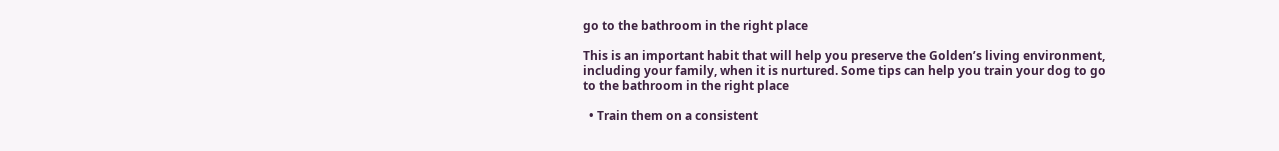go to the bathroom in the right place

This is an important habit that will help you preserve the Golden’s living environment, including your family, when it is nurtured. Some tips can help you train your dog to go to the bathroom in the right place

  • Train them on a consistent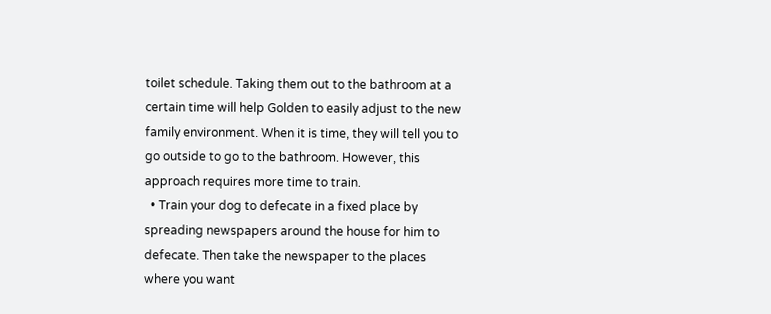toilet schedule. Taking them out to the bathroom at a certain time will help Golden to easily adjust to the new family environment. When it is time, they will tell you to go outside to go to the bathroom. However, this approach requires more time to train.
  • Train your dog to defecate in a fixed place by spreading newspapers around the house for him to defecate. Then take the newspaper to the places where you want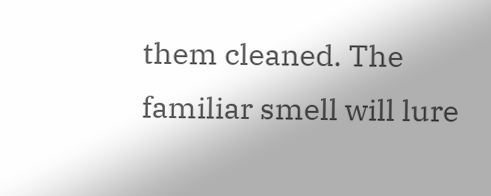them cleaned. The familiar smell will lure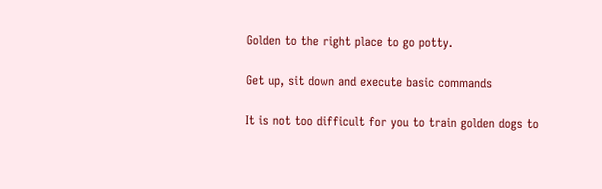Golden to the right place to go potty.

Get up, sit down and execute basic commands

It is not too difficult for you to train golden dogs to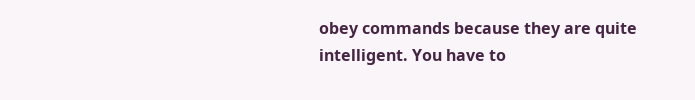obey commands because they are quite intelligent. You have to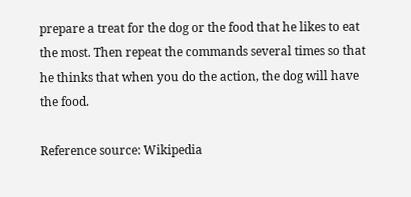prepare a treat for the dog or the food that he likes to eat the most. Then repeat the commands several times so that he thinks that when you do the action, the dog will have the food.

Reference source: Wikipedia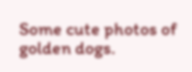Some cute photos of golden dogs.